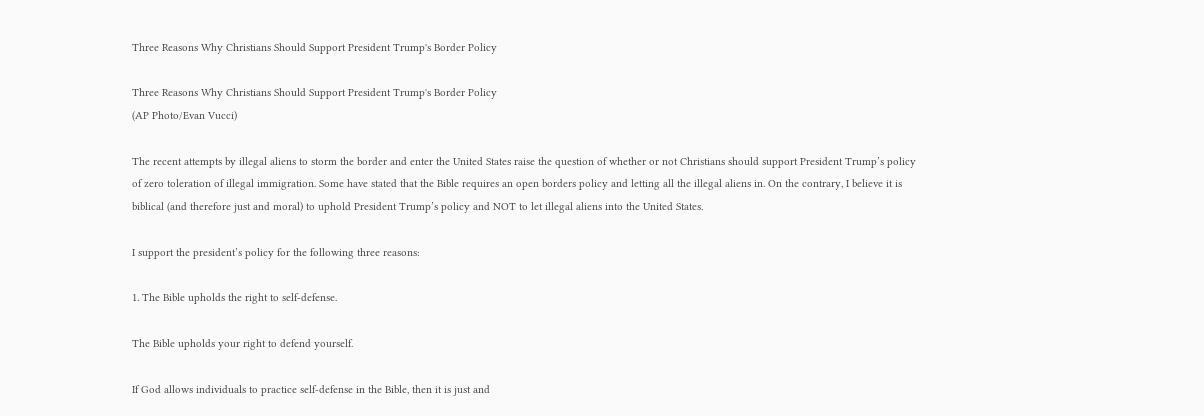Three Reasons Why Christians Should Support President Trump's Border Policy

Three Reasons Why Christians Should Support President Trump's Border Policy
(AP Photo/Evan Vucci)

The recent attempts by illegal aliens to storm the border and enter the United States raise the question of whether or not Christians should support President Trump’s policy of zero toleration of illegal immigration. Some have stated that the Bible requires an open borders policy and letting all the illegal aliens in. On the contrary, I believe it is biblical (and therefore just and moral) to uphold President Trump’s policy and NOT to let illegal aliens into the United States.

I support the president’s policy for the following three reasons:

1. The Bible upholds the right to self-defense.

The Bible upholds your right to defend yourself.

If God allows individuals to practice self-defense in the Bible, then it is just and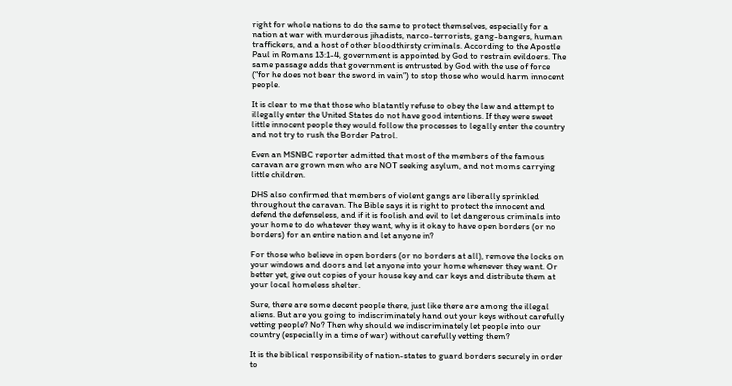right for whole nations to do the same to protect themselves, especially for a nation at war with murderous jihadists, narco-terrorists, gang-bangers, human traffickers, and a host of other bloodthirsty criminals. According to the Apostle Paul in Romans 13:1-4, government is appointed by God to restrain evildoers. The same passage adds that government is entrusted by God with the use of force (“for he does not bear the sword in vain”) to stop those who would harm innocent people.

It is clear to me that those who blatantly refuse to obey the law and attempt to illegally enter the United States do not have good intentions. If they were sweet little innocent people they would follow the processes to legally enter the country and not try to rush the Border Patrol.

Even an MSNBC reporter admitted that most of the members of the famous caravan are grown men who are NOT seeking asylum, and not moms carrying little children.

DHS also confirmed that members of violent gangs are liberally sprinkled throughout the caravan. The Bible says it is right to protect the innocent and defend the defenseless, and if it is foolish and evil to let dangerous criminals into your home to do whatever they want, why is it okay to have open borders (or no borders) for an entire nation and let anyone in?

For those who believe in open borders (or no borders at all), remove the locks on your windows and doors and let anyone into your home whenever they want. Or better yet, give out copies of your house key and car keys and distribute them at your local homeless shelter.

Sure, there are some decent people there, just like there are among the illegal aliens. But are you going to indiscriminately hand out your keys without carefully vetting people? No? Then why should we indiscriminately let people into our country (especially in a time of war) without carefully vetting them?

It is the biblical responsibility of nation-states to guard borders securely in order to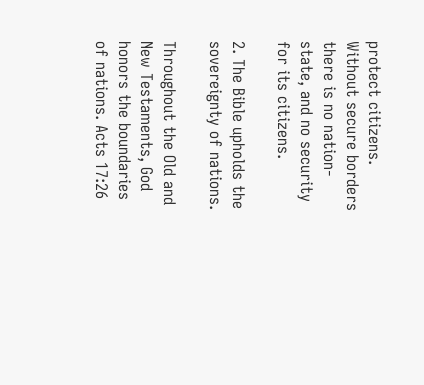protect citizens. Without secure borders there is no nation-state, and no security for its citizens.

2. The Bible upholds the sovereignty of nations.

Throughout the Old and New Testaments, God honors the boundaries of nations. Acts 17:26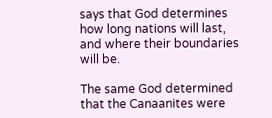says that God determines how long nations will last, and where their boundaries will be.

The same God determined that the Canaanites were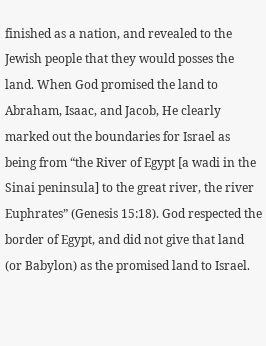finished as a nation, and revealed to the Jewish people that they would posses the land. When God promised the land to Abraham, Isaac, and Jacob, He clearly marked out the boundaries for Israel as being from “the River of Egypt [a wadi in the Sinai peninsula] to the great river, the river Euphrates” (Genesis 15:18). God respected the border of Egypt, and did not give that land  (or Babylon) as the promised land to Israel.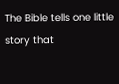The Bible tells one little story that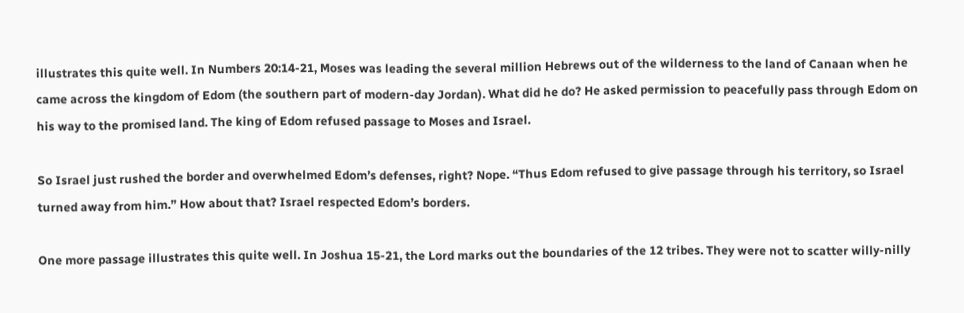illustrates this quite well. In Numbers 20:14-21, Moses was leading the several million Hebrews out of the wilderness to the land of Canaan when he came across the kingdom of Edom (the southern part of modern-day Jordan). What did he do? He asked permission to peacefully pass through Edom on his way to the promised land. The king of Edom refused passage to Moses and Israel.

So Israel just rushed the border and overwhelmed Edom’s defenses, right? Nope. “Thus Edom refused to give passage through his territory, so Israel turned away from him.” How about that? Israel respected Edom’s borders.

One more passage illustrates this quite well. In Joshua 15-21, the Lord marks out the boundaries of the 12 tribes. They were not to scatter willy-nilly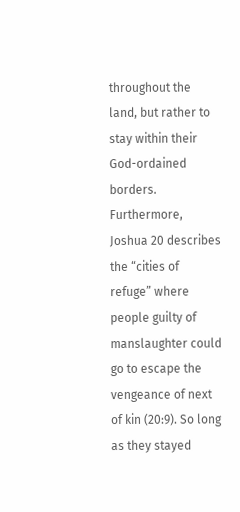throughout the land, but rather to stay within their God-ordained borders. Furthermore, Joshua 20 describes the “cities of refuge” where people guilty of manslaughter could go to escape the vengeance of next of kin (20:9). So long as they stayed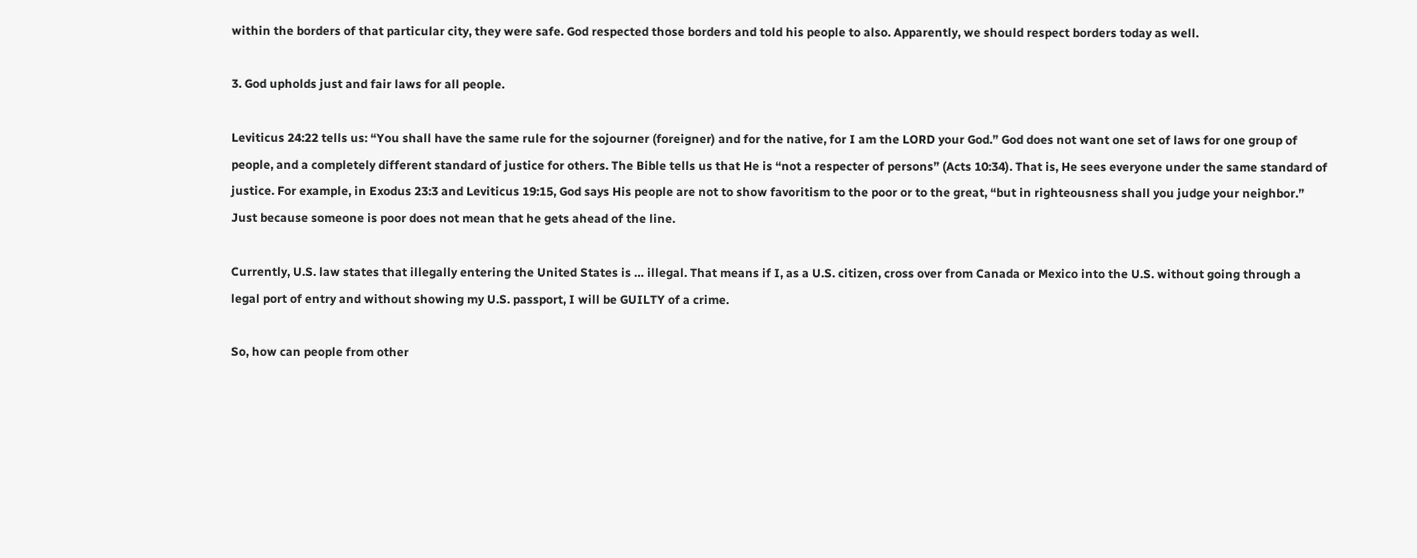within the borders of that particular city, they were safe. God respected those borders and told his people to also. Apparently, we should respect borders today as well.

3. God upholds just and fair laws for all people.

Leviticus 24:22 tells us: “You shall have the same rule for the sojourner (foreigner) and for the native, for I am the LORD your God.” God does not want one set of laws for one group of people, and a completely different standard of justice for others. The Bible tells us that He is “not a respecter of persons” (Acts 10:34). That is, He sees everyone under the same standard of justice. For example, in Exodus 23:3 and Leviticus 19:15, God says His people are not to show favoritism to the poor or to the great, “but in righteousness shall you judge your neighbor.” Just because someone is poor does not mean that he gets ahead of the line.

Currently, U.S. law states that illegally entering the United States is … illegal. That means if I, as a U.S. citizen, cross over from Canada or Mexico into the U.S. without going through a legal port of entry and without showing my U.S. passport, I will be GUILTY of a crime.

So, how can people from other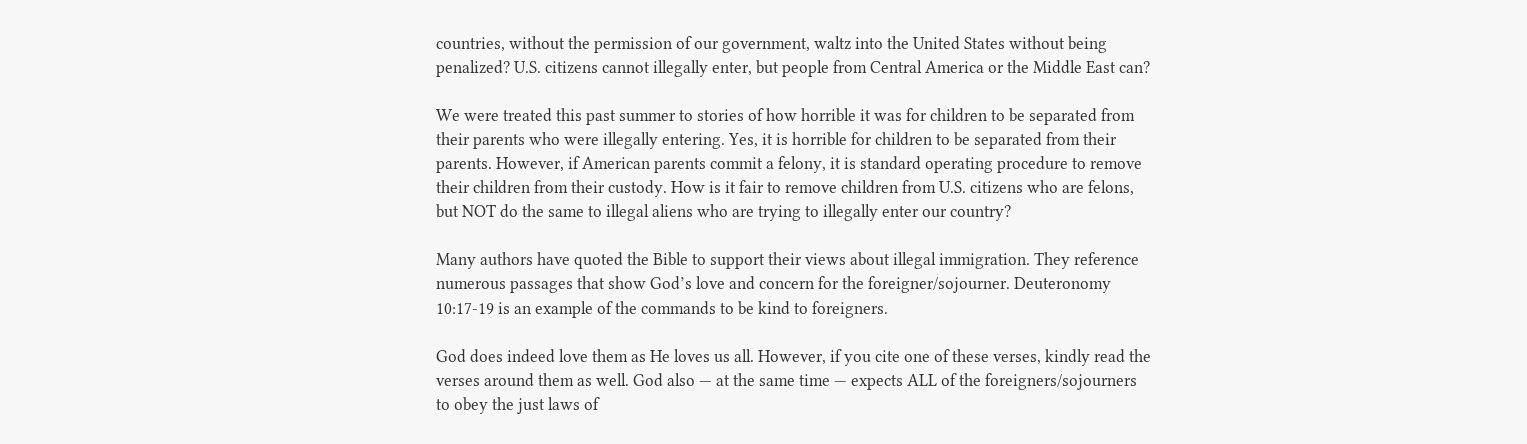countries, without the permission of our government, waltz into the United States without being penalized? U.S. citizens cannot illegally enter, but people from Central America or the Middle East can?

We were treated this past summer to stories of how horrible it was for children to be separated from their parents who were illegally entering. Yes, it is horrible for children to be separated from their parents. However, if American parents commit a felony, it is standard operating procedure to remove their children from their custody. How is it fair to remove children from U.S. citizens who are felons, but NOT do the same to illegal aliens who are trying to illegally enter our country?

Many authors have quoted the Bible to support their views about illegal immigration. They reference numerous passages that show God’s love and concern for the foreigner/sojourner. Deuteronomy 10:17-19 is an example of the commands to be kind to foreigners.

God does indeed love them as He loves us all. However, if you cite one of these verses, kindly read the verses around them as well. God also — at the same time — expects ALL of the foreigners/sojourners to obey the just laws of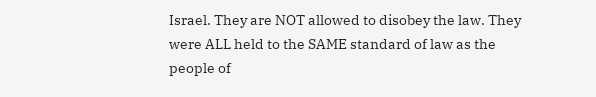Israel. They are NOT allowed to disobey the law. They were ALL held to the SAME standard of law as the people of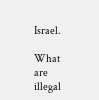Israel.

What are illegal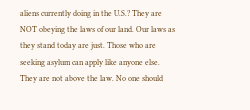aliens currently doing in the U.S.? They are NOT obeying the laws of our land. Our laws as they stand today are just. Those who are seeking asylum can apply like anyone else. They are not above the law. No one should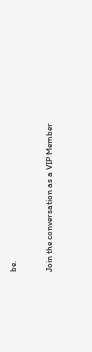be.

Join the conversation as a VIP Member